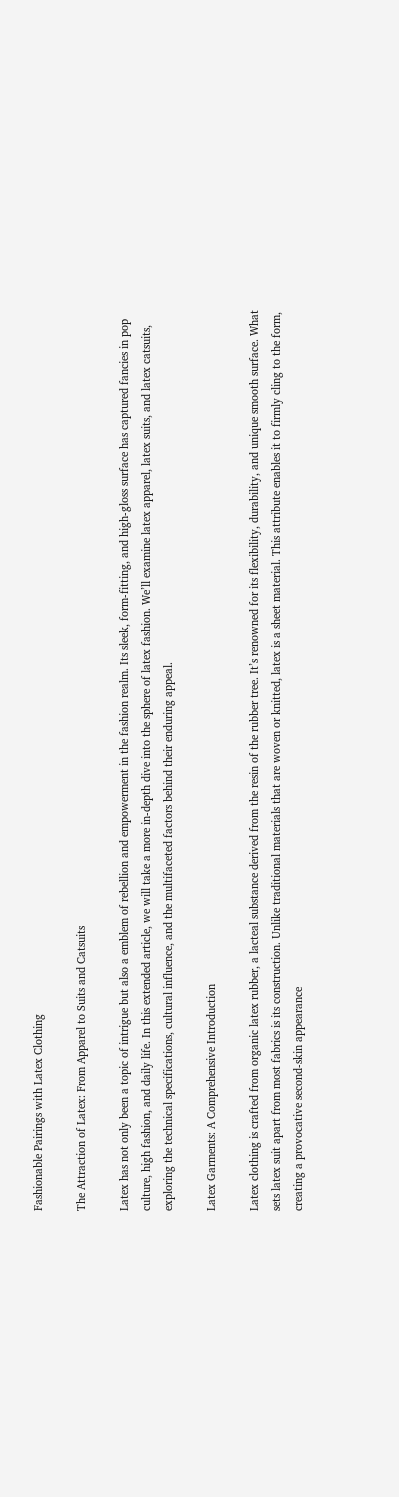Fashionable Pairings with Latex Clothing

The Attraction of Latex: From Apparel to Suits and Catsuits

Latex has not only been a topic of intrigue but also a emblem of rebellion and empowerment in the fashion realm. Its sleek, form-fitting, and high-gloss surface has captured fancies in pop culture, high fashion, and daily life. In this extended article, we will take a more in-depth dive into the sphere of latex fashion. We’ll examine latex apparel, latex suits, and latex catsuits, exploring the technical specifications, cultural influence, and the multifaceted factors behind their enduring appeal.

Latex Garments: A Comprehensive Introduction

Latex clothing is crafted from organic latex rubber, a lacteal substance derived from the resin of the rubber tree. It’s renowned for its flexibility, durability, and unique smooth surface. What sets latex suit apart from most fabrics is its construction. Unlike traditional materials that are woven or knitted, latex is a sheet material. This attribute enables it to firmly cling to the form, creating a provocative second-skin appearance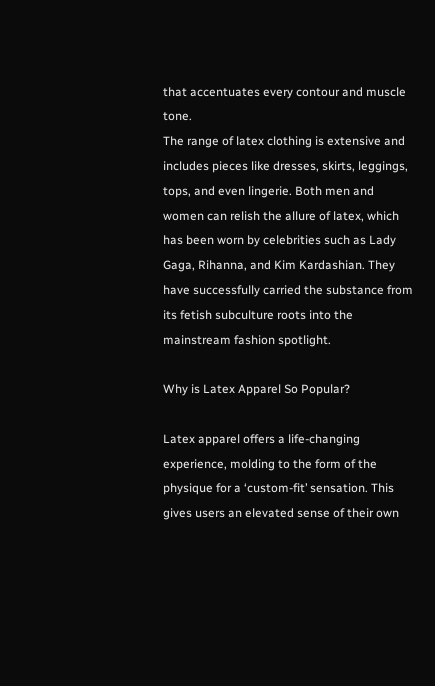that accentuates every contour and muscle tone.
The range of latex clothing is extensive and includes pieces like dresses, skirts, leggings, tops, and even lingerie. Both men and women can relish the allure of latex, which has been worn by celebrities such as Lady Gaga, Rihanna, and Kim Kardashian. They have successfully carried the substance from its fetish subculture roots into the mainstream fashion spotlight.

Why is Latex Apparel So Popular?

Latex apparel offers a life-changing experience, molding to the form of the physique for a ‘custom-fit’ sensation. This gives users an elevated sense of their own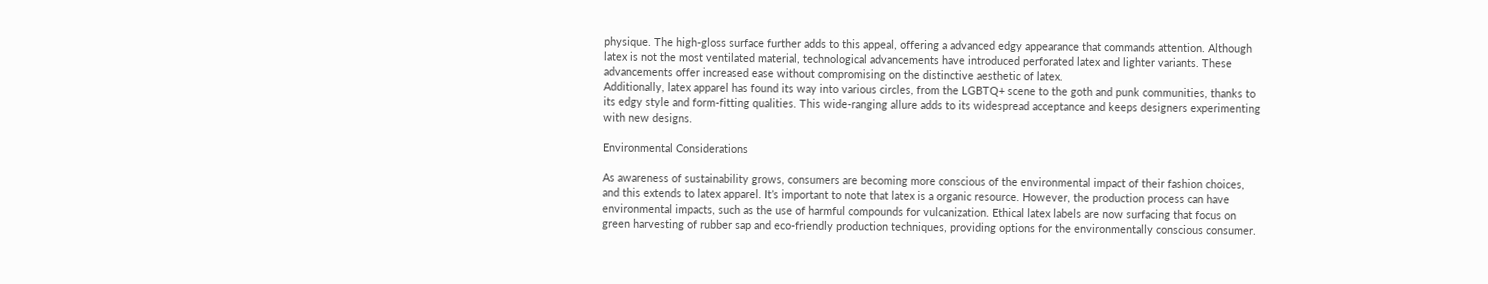physique. The high-gloss surface further adds to this appeal, offering a advanced edgy appearance that commands attention. Although latex is not the most ventilated material, technological advancements have introduced perforated latex and lighter variants. These advancements offer increased ease without compromising on the distinctive aesthetic of latex.
Additionally, latex apparel has found its way into various circles, from the LGBTQ+ scene to the goth and punk communities, thanks to its edgy style and form-fitting qualities. This wide-ranging allure adds to its widespread acceptance and keeps designers experimenting with new designs.

Environmental Considerations

As awareness of sustainability grows, consumers are becoming more conscious of the environmental impact of their fashion choices, and this extends to latex apparel. It’s important to note that latex is a organic resource. However, the production process can have environmental impacts, such as the use of harmful compounds for vulcanization. Ethical latex labels are now surfacing that focus on green harvesting of rubber sap and eco-friendly production techniques, providing options for the environmentally conscious consumer.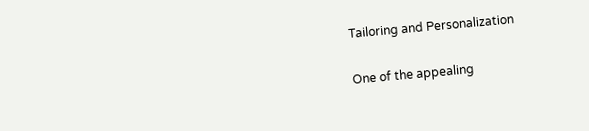Tailoring and Personalization

One of the appealing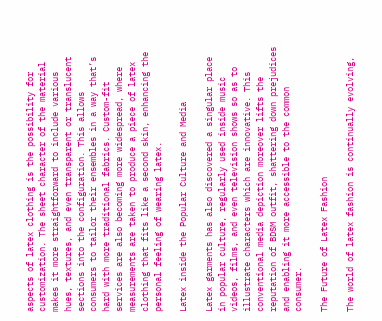aspects of latex clothing is the possibility for customization. The sheet character of the material makes it more straightforward to include various hues, textures, and even transparent or translucent sections into the configuration. This allows consumers to tailor their ensembles in a way that’s hard with more traditional fabrics. Custom-fit services are also becoming more widespread, where measurements are taken to produce a piece of latex clothing that fits like a second skin, enhancing the personal feeling of wearing latex.

Latex inside the Popular Culture and Media

Latex garments has also discovered a singular place in popular culture, regularly used inside music videos, films, and even television shows so as to illustrate characters which are innovative. This conventional media depiction moreover lifts the reputation of BDSM outfit, shattering down prejudices and enabling it more accessible to the common consumer.

The Future of Latex Fashion

The world of latex fashion is continually evolving,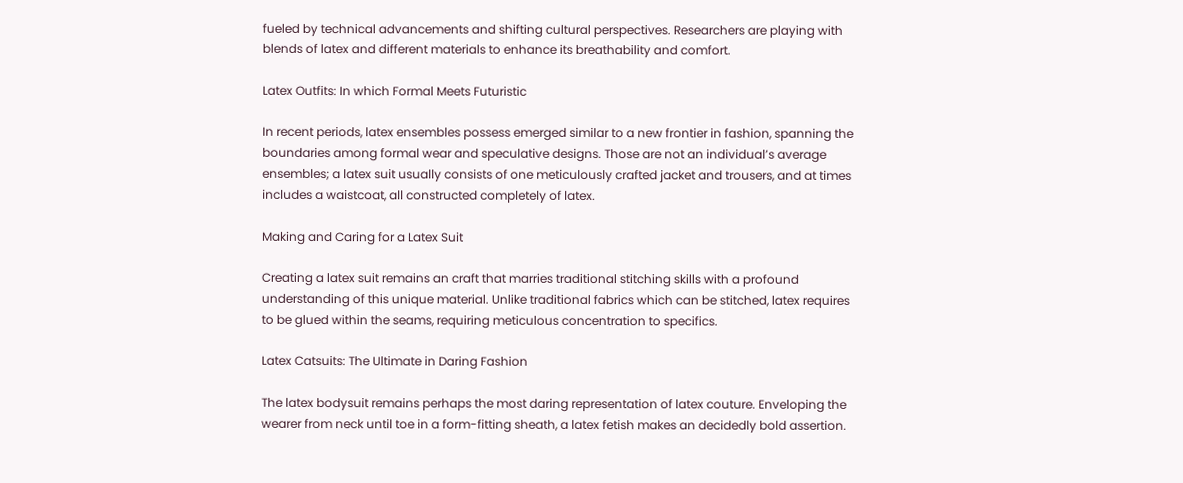fueled by technical advancements and shifting cultural perspectives. Researchers are playing with blends of latex and different materials to enhance its breathability and comfort.

Latex Outfits: In which Formal Meets Futuristic

In recent periods, latex ensembles possess emerged similar to a new frontier in fashion, spanning the boundaries among formal wear and speculative designs. Those are not an individual’s average ensembles; a latex suit usually consists of one meticulously crafted jacket and trousers, and at times includes a waistcoat, all constructed completely of latex.

Making and Caring for a Latex Suit

Creating a latex suit remains an craft that marries traditional stitching skills with a profound understanding of this unique material. Unlike traditional fabrics which can be stitched, latex requires to be glued within the seams, requiring meticulous concentration to specifics.

Latex Catsuits: The Ultimate in Daring Fashion

The latex bodysuit remains perhaps the most daring representation of latex couture. Enveloping the wearer from neck until toe in a form-fitting sheath, a latex fetish makes an decidedly bold assertion.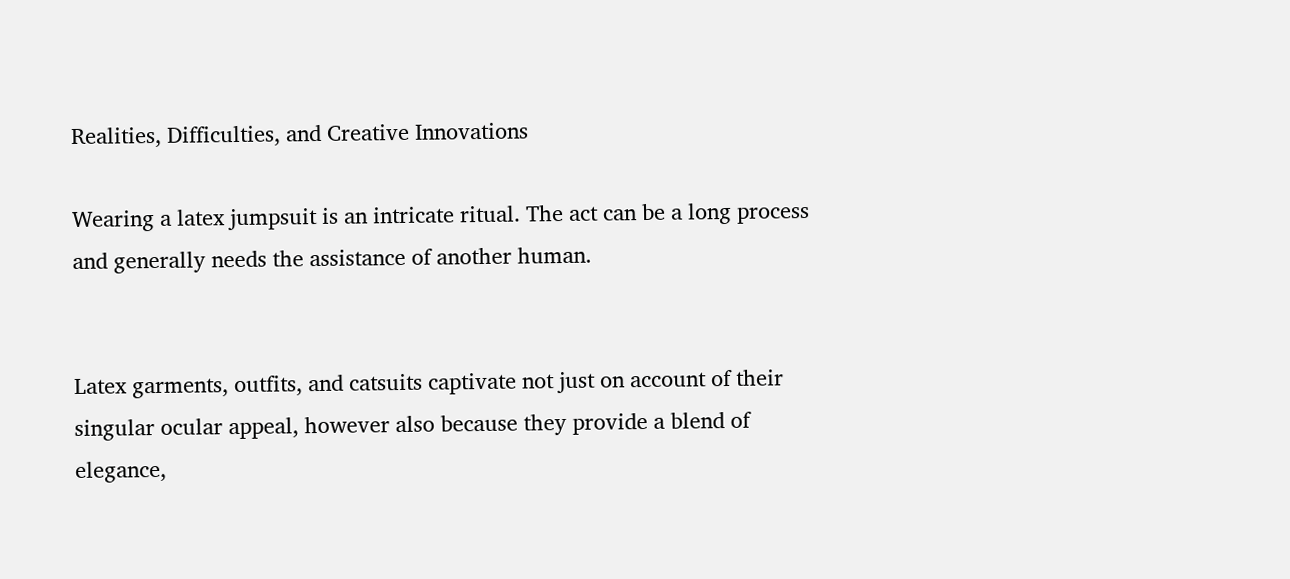Realities, Difficulties, and Creative Innovations

Wearing a latex jumpsuit is an intricate ritual. The act can be a long process and generally needs the assistance of another human.


Latex garments, outfits, and catsuits captivate not just on account of their singular ocular appeal, however also because they provide a blend of elegance,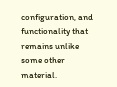configuration, and functionality that remains unlike some other material.